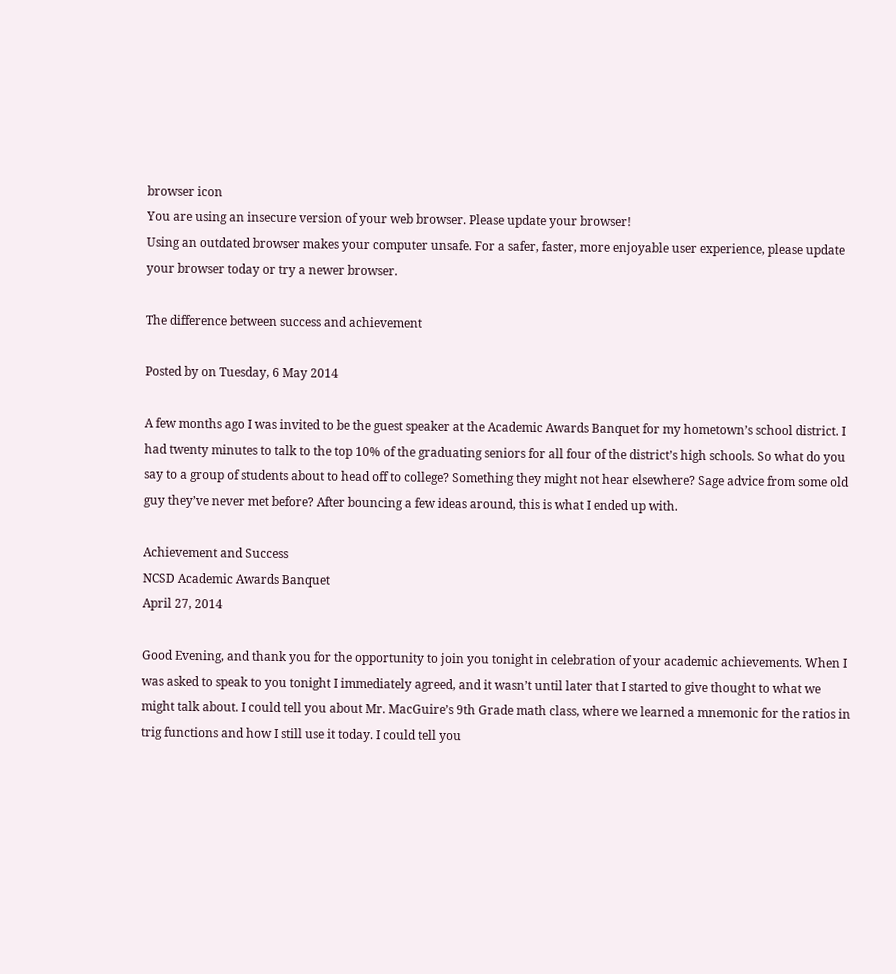browser icon
You are using an insecure version of your web browser. Please update your browser!
Using an outdated browser makes your computer unsafe. For a safer, faster, more enjoyable user experience, please update your browser today or try a newer browser.

The difference between success and achievement

Posted by on Tuesday, 6 May 2014

A few months ago I was invited to be the guest speaker at the Academic Awards Banquet for my hometown’s school district. I had twenty minutes to talk to the top 10% of the graduating seniors for all four of the district’s high schools. So what do you say to a group of students about to head off to college? Something they might not hear elsewhere? Sage advice from some old guy they’ve never met before? After bouncing a few ideas around, this is what I ended up with.

Achievement and Success
NCSD Academic Awards Banquet
April 27, 2014

Good Evening, and thank you for the opportunity to join you tonight in celebration of your academic achievements. When I was asked to speak to you tonight I immediately agreed, and it wasn’t until later that I started to give thought to what we might talk about. I could tell you about Mr. MacGuire’s 9th Grade math class, where we learned a mnemonic for the ratios in trig functions and how I still use it today. I could tell you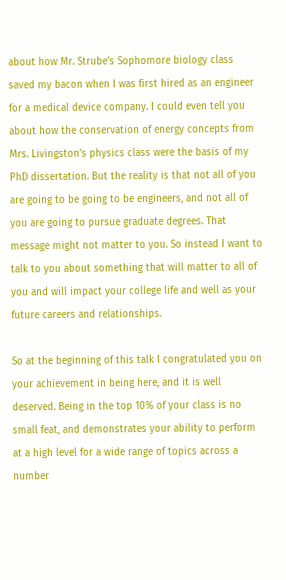about how Mr. Strube’s Sophomore biology class saved my bacon when I was first hired as an engineer for a medical device company. I could even tell you about how the conservation of energy concepts from Mrs. Livingston’s physics class were the basis of my PhD dissertation. But the reality is that not all of you are going to be going to be engineers, and not all of you are going to pursue graduate degrees. That message might not matter to you. So instead I want to talk to you about something that will matter to all of you and will impact your college life and well as your future careers and relationships.

So at the beginning of this talk I congratulated you on your achievement in being here, and it is well deserved. Being in the top 10% of your class is no small feat, and demonstrates your ability to perform at a high level for a wide range of topics across a number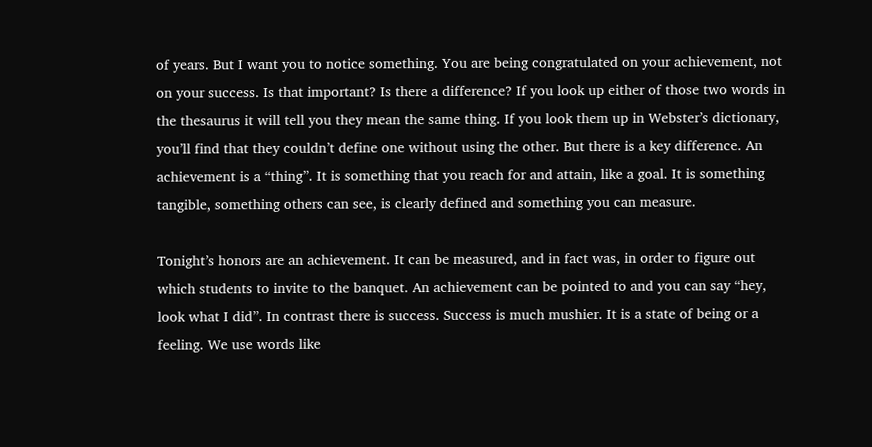of years. But I want you to notice something. You are being congratulated on your achievement, not on your success. Is that important? Is there a difference? If you look up either of those two words in the thesaurus it will tell you they mean the same thing. If you look them up in Webster’s dictionary, you’ll find that they couldn’t define one without using the other. But there is a key difference. An achievement is a “thing”. It is something that you reach for and attain, like a goal. It is something tangible, something others can see, is clearly defined and something you can measure.

Tonight’s honors are an achievement. It can be measured, and in fact was, in order to figure out which students to invite to the banquet. An achievement can be pointed to and you can say “hey, look what I did”. In contrast there is success. Success is much mushier. It is a state of being or a feeling. We use words like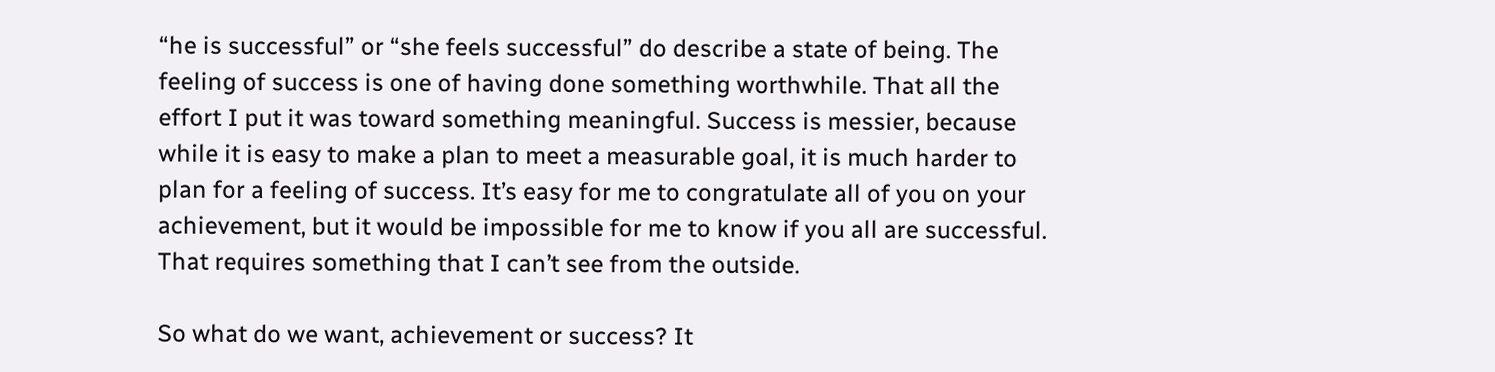“he is successful” or “she feels successful” do describe a state of being. The feeling of success is one of having done something worthwhile. That all the effort I put it was toward something meaningful. Success is messier, because while it is easy to make a plan to meet a measurable goal, it is much harder to plan for a feeling of success. It’s easy for me to congratulate all of you on your achievement, but it would be impossible for me to know if you all are successful. That requires something that I can’t see from the outside.

So what do we want, achievement or success? It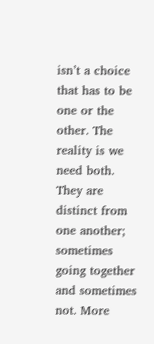isn’t a choice that has to be one or the other. The reality is we need both. They are distinct from one another; sometimes going together and sometimes not. More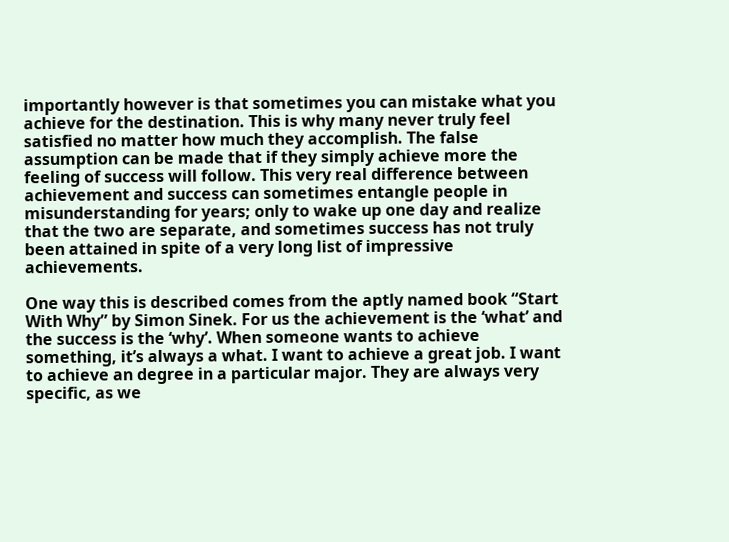importantly however is that sometimes you can mistake what you achieve for the destination. This is why many never truly feel satisfied no matter how much they accomplish. The false assumption can be made that if they simply achieve more the feeling of success will follow. This very real difference between achievement and success can sometimes entangle people in misunderstanding for years; only to wake up one day and realize that the two are separate, and sometimes success has not truly been attained in spite of a very long list of impressive achievements.

One way this is described comes from the aptly named book “Start With Why” by Simon Sinek. For us the achievement is the ‘what’ and the success is the ‘why’. When someone wants to achieve something, it’s always a what. I want to achieve a great job. I want to achieve an degree in a particular major. They are always very specific, as we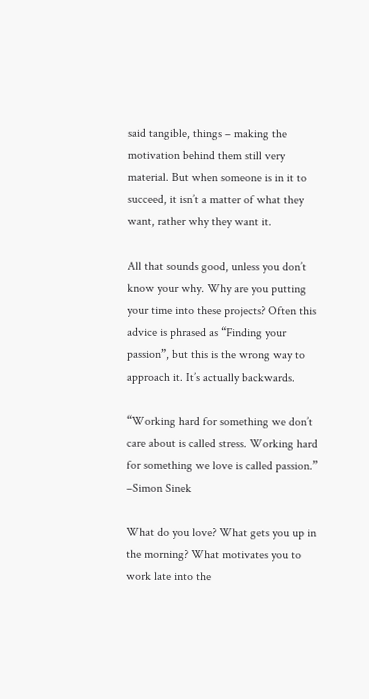said tangible, things – making the motivation behind them still very material. But when someone is in it to succeed, it isn’t a matter of what they want, rather why they want it.

All that sounds good, unless you don’t know your why. Why are you putting your time into these projects? Often this advice is phrased as “Finding your passion”, but this is the wrong way to approach it. It’s actually backwards.

“Working hard for something we don’t care about is called stress. Working hard for something we love is called passion.” –Simon Sinek

What do you love? What gets you up in the morning? What motivates you to work late into the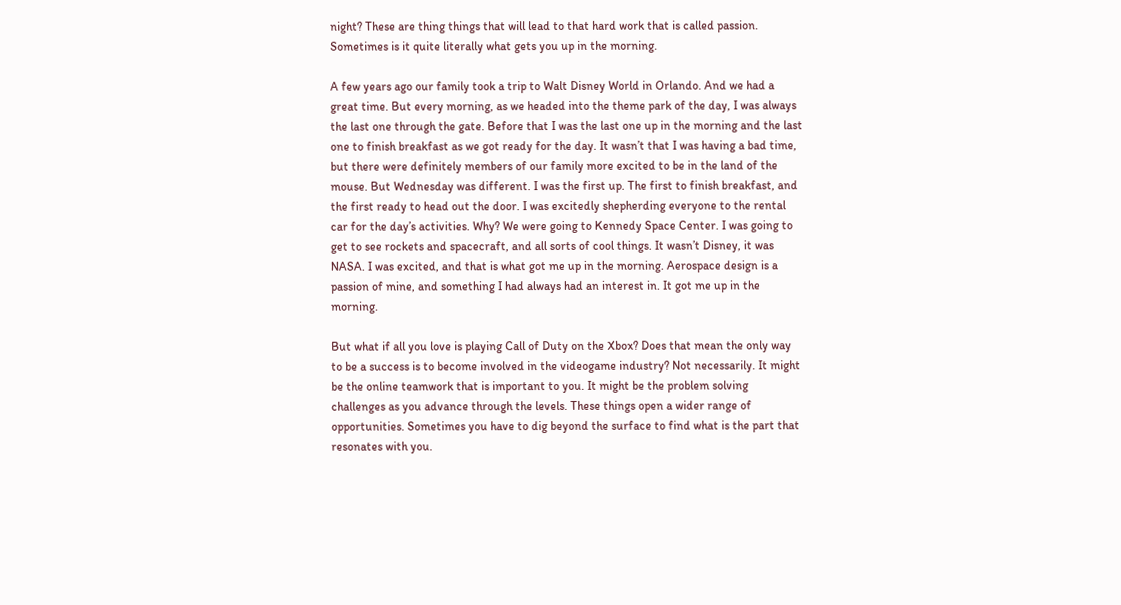night? These are thing things that will lead to that hard work that is called passion. Sometimes is it quite literally what gets you up in the morning.

A few years ago our family took a trip to Walt Disney World in Orlando. And we had a great time. But every morning, as we headed into the theme park of the day, I was always the last one through the gate. Before that I was the last one up in the morning and the last one to finish breakfast as we got ready for the day. It wasn’t that I was having a bad time, but there were definitely members of our family more excited to be in the land of the mouse. But Wednesday was different. I was the first up. The first to finish breakfast, and the first ready to head out the door. I was excitedly shepherding everyone to the rental car for the day’s activities. Why? We were going to Kennedy Space Center. I was going to get to see rockets and spacecraft, and all sorts of cool things. It wasn’t Disney, it was NASA. I was excited, and that is what got me up in the morning. Aerospace design is a passion of mine, and something I had always had an interest in. It got me up in the morning.

But what if all you love is playing Call of Duty on the Xbox? Does that mean the only way to be a success is to become involved in the videogame industry? Not necessarily. It might be the online teamwork that is important to you. It might be the problem solving challenges as you advance through the levels. These things open a wider range of opportunities. Sometimes you have to dig beyond the surface to find what is the part that resonates with you.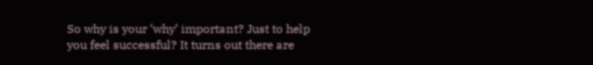So why is your ‘why’ important? Just to help you feel successful? It turns out there are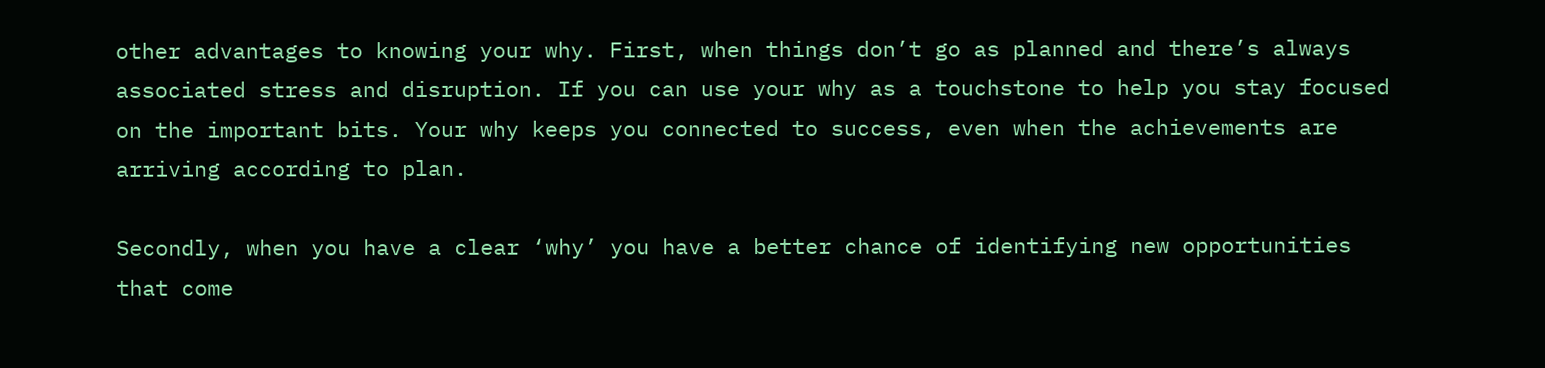other advantages to knowing your why. First, when things don’t go as planned and there’s always associated stress and disruption. If you can use your why as a touchstone to help you stay focused on the important bits. Your why keeps you connected to success, even when the achievements are arriving according to plan.

Secondly, when you have a clear ‘why’ you have a better chance of identifying new opportunities that come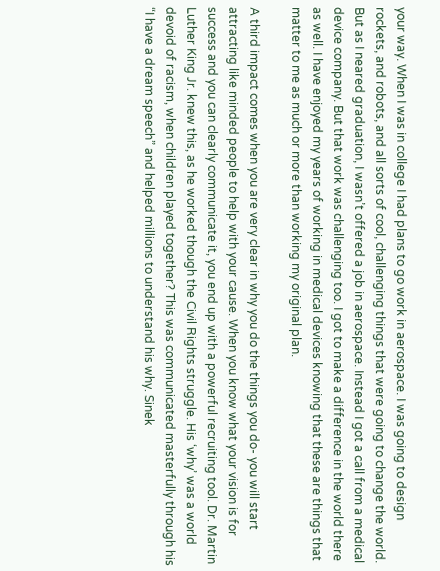your way. When I was in college I had plans to go work in aerospace. I was going to design rockets, and robots, and all sorts of cool, challenging things that were going to change the world. But as I neared graduation, I wasn’t offered a job in aerospace. Instead I got a call from a medical device company. But that work was challenging too. I got to make a difference in the world there as well. I have enjoyed my years of working in medical devices knowing that these are things that matter to me as much or more than working my original plan.

A third impact comes when you are very clear in why you do the things you do- you will start attracting like minded people to help with your cause. When you know what your vision is for success and you can clearly communicate it, you end up with a powerful recruiting tool. Dr. Martin Luther King Jr. knew this, as he worked though the Civil Rights struggle. His ‘why’ was a world devoid of racism, when children played together? This was communicated masterfully through his “I have a dream speech” and helped millions to understand his why. Sinek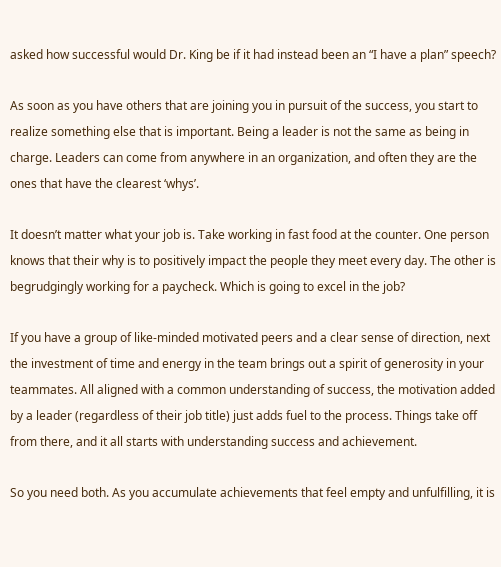asked how successful would Dr. King be if it had instead been an “I have a plan” speech?

As soon as you have others that are joining you in pursuit of the success, you start to realize something else that is important. Being a leader is not the same as being in charge. Leaders can come from anywhere in an organization, and often they are the ones that have the clearest ‘whys’.

It doesn’t matter what your job is. Take working in fast food at the counter. One person knows that their why is to positively impact the people they meet every day. The other is begrudgingly working for a paycheck. Which is going to excel in the job?

If you have a group of like-minded motivated peers and a clear sense of direction, next the investment of time and energy in the team brings out a spirit of generosity in your teammates. All aligned with a common understanding of success, the motivation added by a leader (regardless of their job title) just adds fuel to the process. Things take off from there, and it all starts with understanding success and achievement.

So you need both. As you accumulate achievements that feel empty and unfulfilling, it is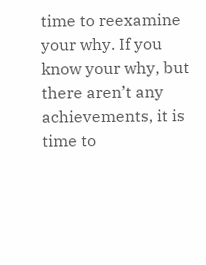time to reexamine your why. If you know your why, but there aren’t any achievements, it is time to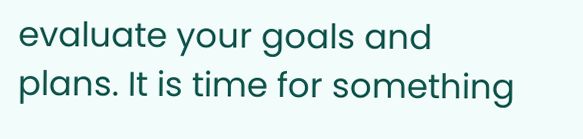evaluate your goals and plans. It is time for something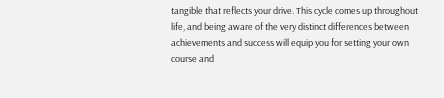tangible that reflects your drive. This cycle comes up throughout life, and being aware of the very distinct differences between achievements and success will equip you for setting your own course and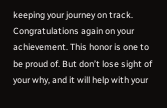keeping your journey on track. Congratulations again on your achievement. This honor is one to be proud of. But don’t lose sight of your why, and it will help with your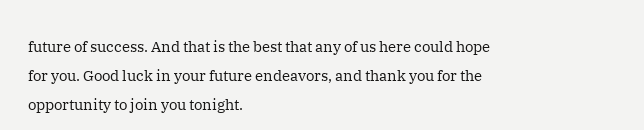future of success. And that is the best that any of us here could hope for you. Good luck in your future endeavors, and thank you for the opportunity to join you tonight.